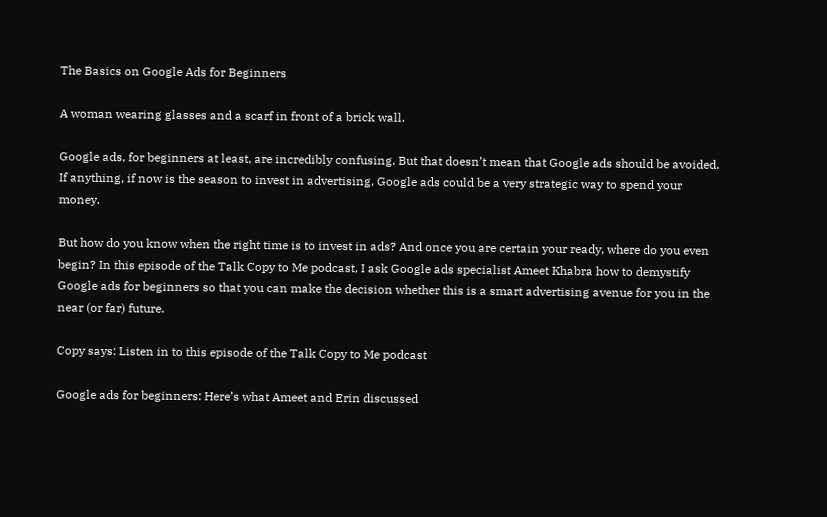The Basics on Google Ads for Beginners

A woman wearing glasses and a scarf in front of a brick wall.

Google ads, for beginners at least, are incredibly confusing. But that doesn’t mean that Google ads should be avoided. If anything, if now is the season to invest in advertising, Google ads could be a very strategic way to spend your money.

But how do you know when the right time is to invest in ads? And once you are certain your ready, where do you even begin? In this episode of the Talk Copy to Me podcast, I ask Google ads specialist Ameet Khabra how to demystify Google ads for beginners so that you can make the decision whether this is a smart advertising avenue for you in the near (or far) future.

Copy says: Listen in to this episode of the Talk Copy to Me podcast

Google ads for beginners: Here’s what Ameet and Erin discussed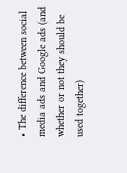• The difference between social media ads and Google ads (and whether or not they should be used together)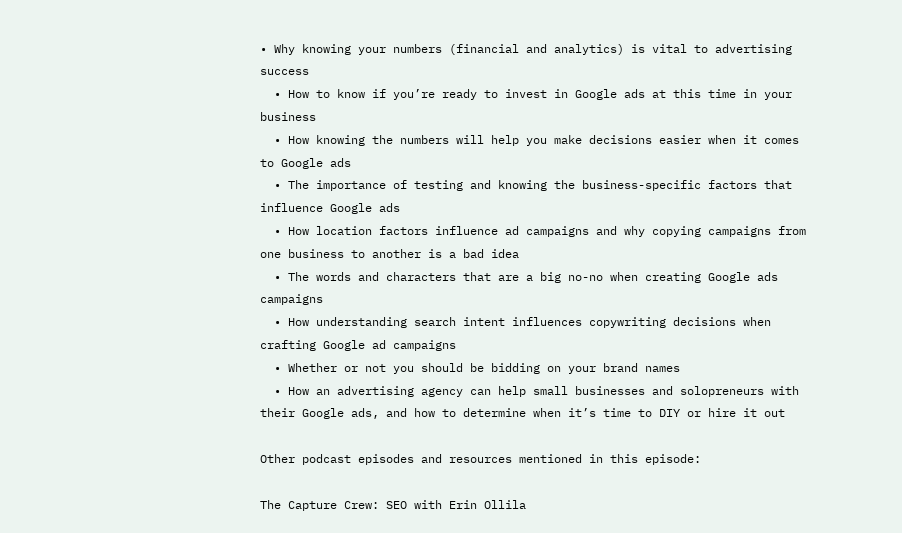• Why knowing your numbers (financial and analytics) is vital to advertising success
  • How to know if you’re ready to invest in Google ads at this time in your business
  • How knowing the numbers will help you make decisions easier when it comes to Google ads
  • The importance of testing and knowing the business-specific factors that influence Google ads
  • How location factors influence ad campaigns and why copying campaigns from one business to another is a bad idea
  • The words and characters that are a big no-no when creating Google ads campaigns
  • How understanding search intent influences copywriting decisions when crafting Google ad campaigns
  • Whether or not you should be bidding on your brand names
  • How an advertising agency can help small businesses and solopreneurs with their Google ads, and how to determine when it’s time to DIY or hire it out

Other podcast episodes and resources mentioned in this episode:

The Capture Crew: SEO with Erin Ollila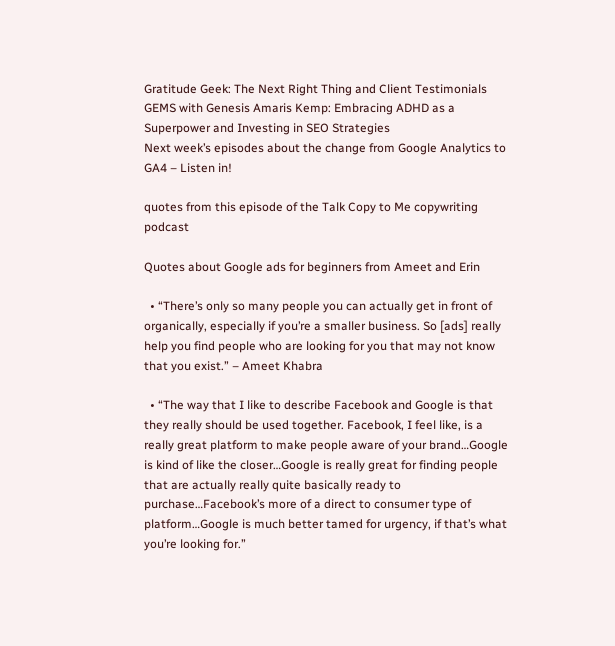Gratitude Geek: The Next Right Thing and Client Testimonials
GEMS with Genesis Amaris Kemp: Embracing ADHD as a Superpower and Investing in SEO Strategies
Next week’s episodes about the change from Google Analytics to GA4 – Listen in!

quotes from this episode of the Talk Copy to Me copywriting podcast

Quotes about Google ads for beginners from Ameet and Erin

  • “There’s only so many people you can actually get in front of organically, especially if you’re a smaller business. So [ads] really help you find people who are looking for you that may not know that you exist.” – Ameet Khabra

  • “The way that I like to describe Facebook and Google is that they really should be used together. Facebook, I feel like, is a really great platform to make people aware of your brand…Google is kind of like the closer…Google is really great for finding people that are actually really quite basically ready to purchase…Facebook’s more of a direct to consumer type of platform…Google is much better tamed for urgency, if that’s what you’re looking for.”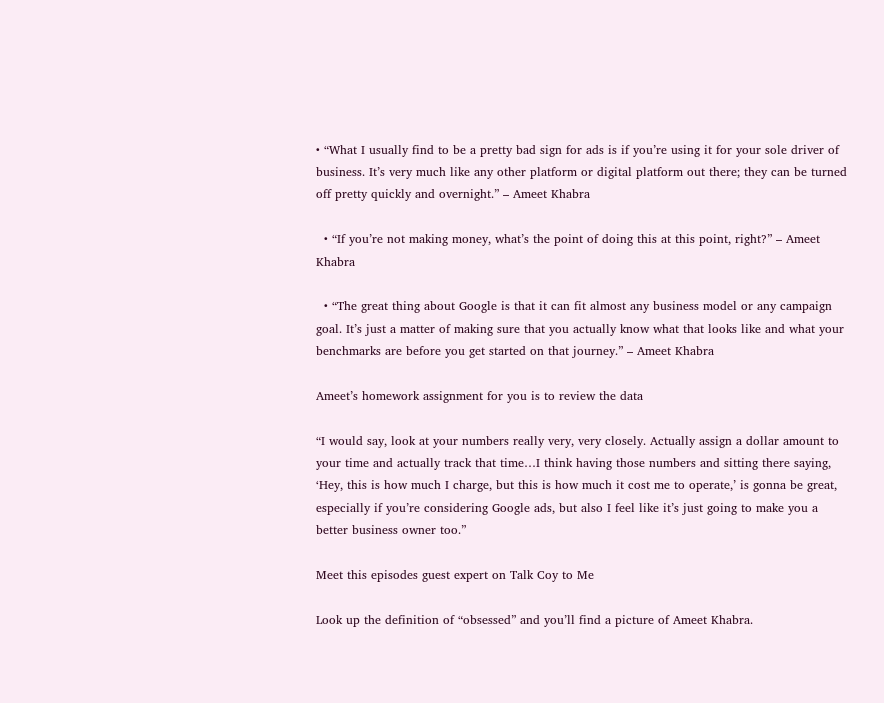• “What I usually find to be a pretty bad sign for ads is if you’re using it for your sole driver of business. It’s very much like any other platform or digital platform out there; they can be turned off pretty quickly and overnight.” – Ameet Khabra

  • “If you’re not making money, what’s the point of doing this at this point, right?” – Ameet Khabra

  • “The great thing about Google is that it can fit almost any business model or any campaign goal. It’s just a matter of making sure that you actually know what that looks like and what your benchmarks are before you get started on that journey.” – Ameet Khabra

Ameet’s homework assignment for you is to review the data

“I would say, look at your numbers really very, very closely. Actually assign a dollar amount to your time and actually track that time…I think having those numbers and sitting there saying, ‘Hey, this is how much I charge, but this is how much it cost me to operate,’ is gonna be great, especially if you’re considering Google ads, but also I feel like it’s just going to make you a better business owner too.”

Meet this episodes guest expert on Talk Coy to Me

Look up the definition of “obsessed” and you’ll find a picture of Ameet Khabra.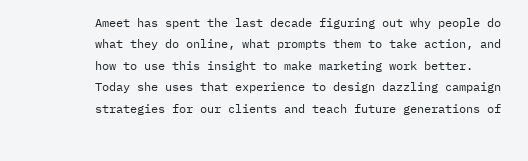Ameet has spent the last decade figuring out why people do what they do online, what prompts them to take action, and how to use this insight to make marketing work better. Today she uses that experience to design dazzling campaign strategies for our clients and teach future generations of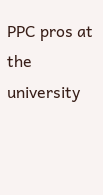PPC pros at the university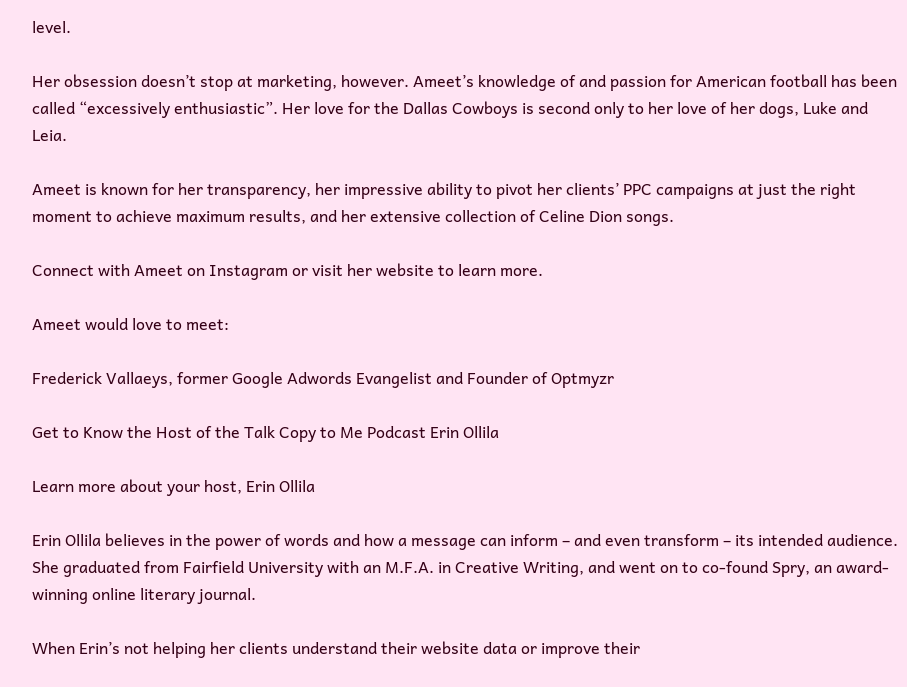level.

Her obsession doesn’t stop at marketing, however. Ameet’s knowledge of and passion for American football has been called “excessively enthusiastic”. Her love for the Dallas Cowboys is second only to her love of her dogs, Luke and Leia.

Ameet is known for her transparency, her impressive ability to pivot her clients’ PPC campaigns at just the right moment to achieve maximum results, and her extensive collection of Celine Dion songs.

Connect with Ameet on Instagram or visit her website to learn more.

Ameet would love to meet:

Frederick Vallaeys, former Google Adwords Evangelist and Founder of Optmyzr

Get to Know the Host of the Talk Copy to Me Podcast Erin Ollila

Learn more about your host, Erin Ollila

Erin Ollila believes in the power of words and how a message can inform – and even transform – its intended audience. She graduated from Fairfield University with an M.F.A. in Creative Writing, and went on to co-found Spry, an award-winning online literary journal.

When Erin’s not helping her clients understand their website data or improve their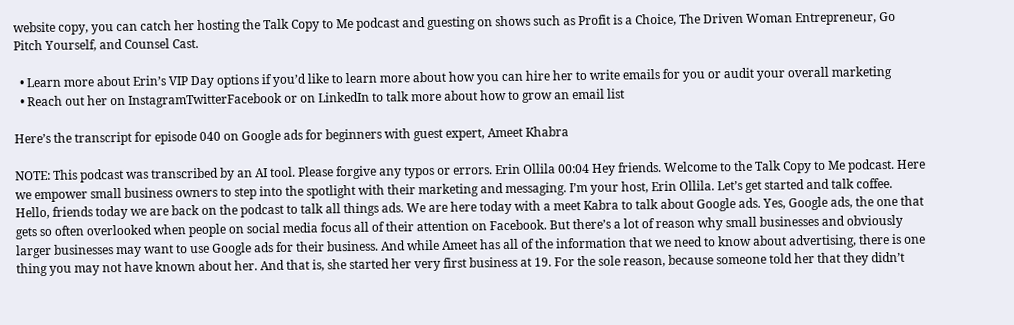website copy, you can catch her hosting the Talk Copy to Me podcast and guesting on shows such as Profit is a Choice, The Driven Woman Entrepreneur, Go Pitch Yourself, and Counsel Cast.

  • Learn more about Erin’s VIP Day options if you’d like to learn more about how you can hire her to write emails for you or audit your overall marketing
  • Reach out her on InstagramTwitterFacebook or on LinkedIn to talk more about how to grow an email list

Here’s the transcript for episode 040 on Google ads for beginners with guest expert, Ameet Khabra

NOTE: This podcast was transcribed by an AI tool. Please forgive any typos or errors. Erin Ollila 00:04 Hey friends. Welcome to the Talk Copy to Me podcast. Here we empower small business owners to step into the spotlight with their marketing and messaging. I’m your host, Erin Ollila. Let’s get started and talk coffee. Hello, friends today we are back on the podcast to talk all things ads. We are here today with a meet Kabra to talk about Google ads. Yes, Google ads, the one that gets so often overlooked when people on social media focus all of their attention on Facebook. But there’s a lot of reason why small businesses and obviously larger businesses may want to use Google ads for their business. And while Ameet has all of the information that we need to know about advertising, there is one thing you may not have known about her. And that is, she started her very first business at 19. For the sole reason, because someone told her that they didn’t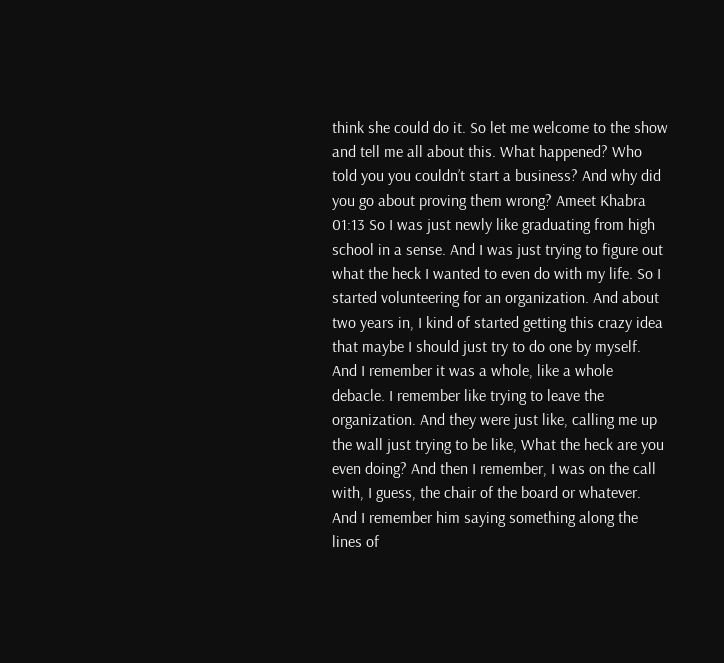think she could do it. So let me welcome to the show and tell me all about this. What happened? Who told you you couldn’t start a business? And why did you go about proving them wrong? Ameet Khabra 01:13 So I was just newly like graduating from high school in a sense. And I was just trying to figure out what the heck I wanted to even do with my life. So I started volunteering for an organization. And about two years in, I kind of started getting this crazy idea that maybe I should just try to do one by myself. And I remember it was a whole, like a whole debacle. I remember like trying to leave the organization. And they were just like, calling me up the wall just trying to be like, What the heck are you even doing? And then I remember, I was on the call with, I guess, the chair of the board or whatever. And I remember him saying something along the lines of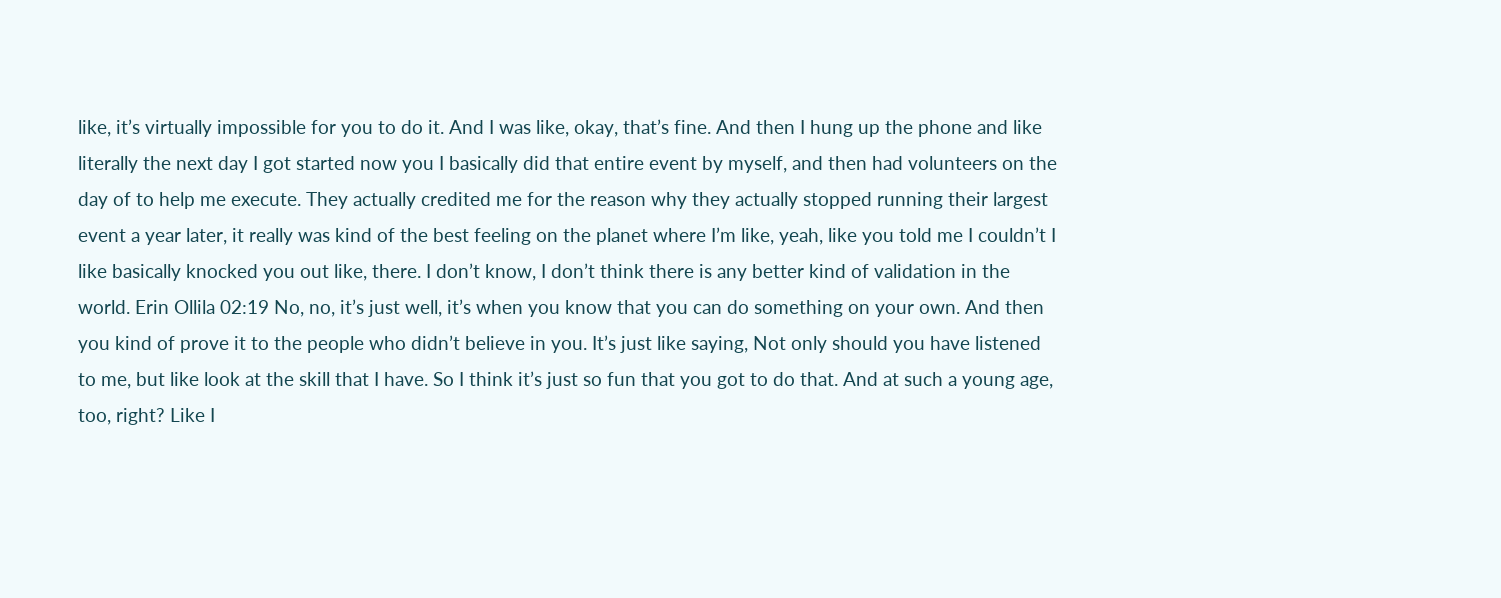like, it’s virtually impossible for you to do it. And I was like, okay, that’s fine. And then I hung up the phone and like literally the next day I got started now you I basically did that entire event by myself, and then had volunteers on the day of to help me execute. They actually credited me for the reason why they actually stopped running their largest event a year later, it really was kind of the best feeling on the planet where I’m like, yeah, like you told me I couldn’t I like basically knocked you out like, there. I don’t know, I don’t think there is any better kind of validation in the world. Erin Ollila 02:19 No, no, it’s just well, it’s when you know that you can do something on your own. And then you kind of prove it to the people who didn’t believe in you. It’s just like saying, Not only should you have listened to me, but like look at the skill that I have. So I think it’s just so fun that you got to do that. And at such a young age, too, right? Like I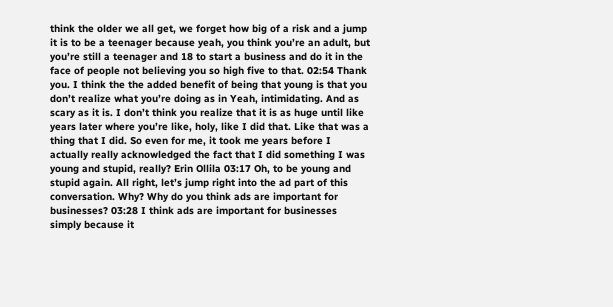think the older we all get, we forget how big of a risk and a jump it is to be a teenager because yeah, you think you’re an adult, but you’re still a teenager and 18 to start a business and do it in the face of people not believing you so high five to that. 02:54 Thank you. I think the the added benefit of being that young is that you don’t realize what you’re doing as in Yeah, intimidating. And as scary as it is. I don’t think you realize that it is as huge until like years later where you’re like, holy, like I did that. Like that was a thing that I did. So even for me, it took me years before I actually really acknowledged the fact that I did something I was young and stupid, really? Erin Ollila 03:17 Oh, to be young and stupid again. All right, let’s jump right into the ad part of this conversation. Why? Why do you think ads are important for businesses? 03:28 I think ads are important for businesses simply because it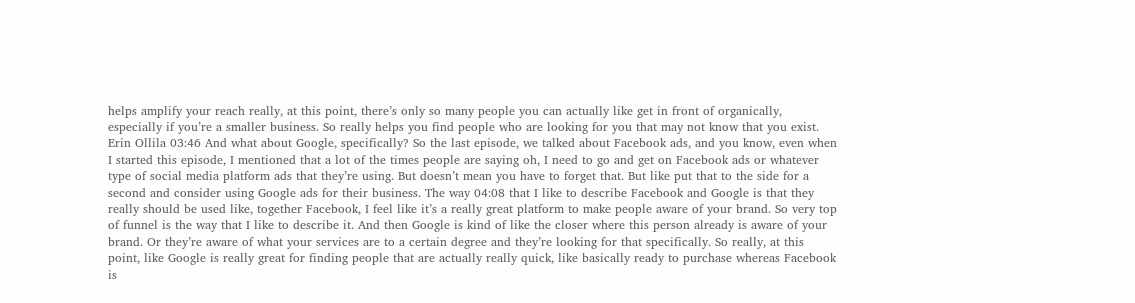helps amplify your reach really, at this point, there’s only so many people you can actually like get in front of organically, especially if you’re a smaller business. So really helps you find people who are looking for you that may not know that you exist. Erin Ollila 03:46 And what about Google, specifically? So the last episode, we talked about Facebook ads, and you know, even when I started this episode, I mentioned that a lot of the times people are saying oh, I need to go and get on Facebook ads or whatever type of social media platform ads that they’re using. But doesn’t mean you have to forget that. But like put that to the side for a second and consider using Google ads for their business. The way 04:08 that I like to describe Facebook and Google is that they really should be used like, together Facebook, I feel like it’s a really great platform to make people aware of your brand. So very top of funnel is the way that I like to describe it. And then Google is kind of like the closer where this person already is aware of your brand. Or they’re aware of what your services are to a certain degree and they’re looking for that specifically. So really, at this point, like Google is really great for finding people that are actually really quick, like basically ready to purchase whereas Facebook is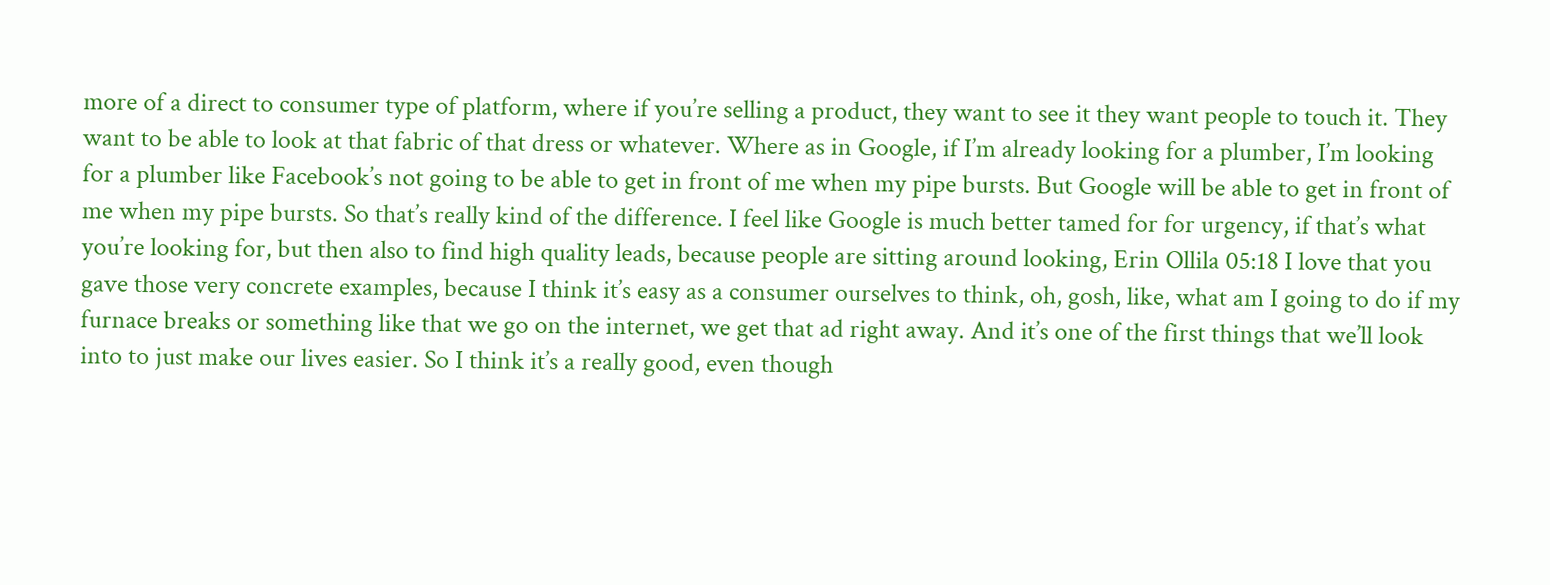more of a direct to consumer type of platform, where if you’re selling a product, they want to see it they want people to touch it. They want to be able to look at that fabric of that dress or whatever. Where as in Google, if I’m already looking for a plumber, I’m looking for a plumber like Facebook’s not going to be able to get in front of me when my pipe bursts. But Google will be able to get in front of me when my pipe bursts. So that’s really kind of the difference. I feel like Google is much better tamed for for urgency, if that’s what you’re looking for, but then also to find high quality leads, because people are sitting around looking, Erin Ollila 05:18 I love that you gave those very concrete examples, because I think it’s easy as a consumer ourselves to think, oh, gosh, like, what am I going to do if my furnace breaks or something like that we go on the internet, we get that ad right away. And it’s one of the first things that we’ll look into to just make our lives easier. So I think it’s a really good, even though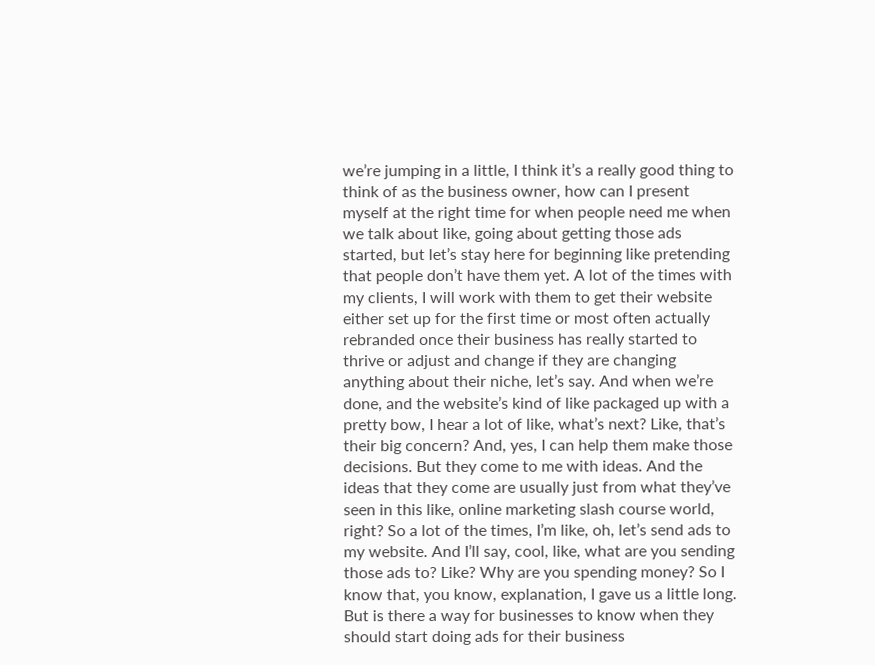we’re jumping in a little, I think it’s a really good thing to think of as the business owner, how can I present myself at the right time for when people need me when we talk about like, going about getting those ads started, but let’s stay here for beginning like pretending that people don’t have them yet. A lot of the times with my clients, I will work with them to get their website either set up for the first time or most often actually rebranded once their business has really started to thrive or adjust and change if they are changing anything about their niche, let’s say. And when we’re done, and the website’s kind of like packaged up with a pretty bow, I hear a lot of like, what’s next? Like, that’s their big concern? And, yes, I can help them make those decisions. But they come to me with ideas. And the ideas that they come are usually just from what they’ve seen in this like, online marketing slash course world, right? So a lot of the times, I’m like, oh, let’s send ads to my website. And I’ll say, cool, like, what are you sending those ads to? Like? Why are you spending money? So I know that, you know, explanation, I gave us a little long. But is there a way for businesses to know when they should start doing ads for their business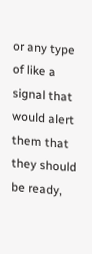or any type of like a signal that would alert them that they should be ready,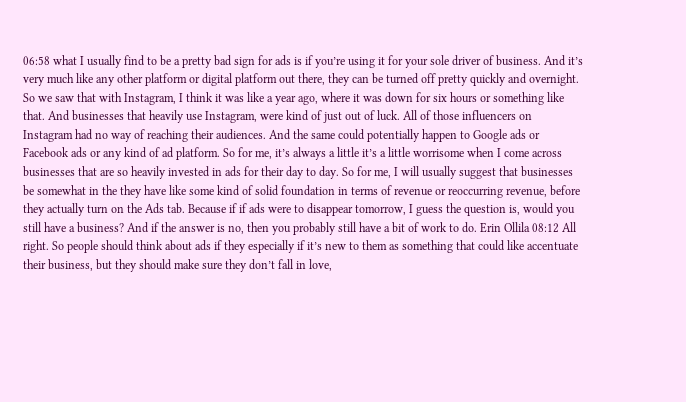06:58 what I usually find to be a pretty bad sign for ads is if you’re using it for your sole driver of business. And it’s very much like any other platform or digital platform out there, they can be turned off pretty quickly and overnight. So we saw that with Instagram, I think it was like a year ago, where it was down for six hours or something like that. And businesses that heavily use Instagram, were kind of just out of luck. All of those influencers on Instagram had no way of reaching their audiences. And the same could potentially happen to Google ads or Facebook ads or any kind of ad platform. So for me, it’s always a little it’s a little worrisome when I come across businesses that are so heavily invested in ads for their day to day. So for me, I will usually suggest that businesses be somewhat in the they have like some kind of solid foundation in terms of revenue or reoccurring revenue, before they actually turn on the Ads tab. Because if if ads were to disappear tomorrow, I guess the question is, would you still have a business? And if the answer is no, then you probably still have a bit of work to do. Erin Ollila 08:12 All right. So people should think about ads if they especially if it’s new to them as something that could like accentuate their business, but they should make sure they don’t fall in love,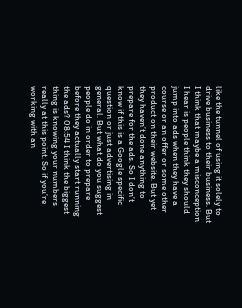like the tunnel of using it solely to drive business to their business. But I think that maybe a misconception I hear is people think they should jump into ads when they have a course or an offer or some other product on their website. But yet they haven’t done anything to prepare for the ads. So I don’t know if this is a Google specific question or just advertising in general. But what do you suggest people do in order to prepare before they actually start running the ads? 08:54 I think the biggest thing is knowing your numbers really at this point. So if you’re working with an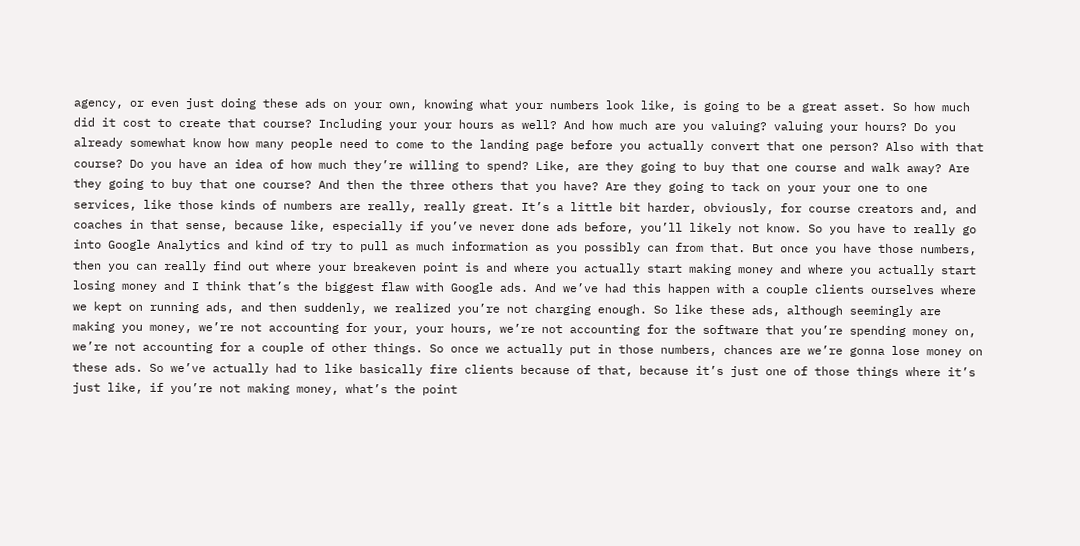agency, or even just doing these ads on your own, knowing what your numbers look like, is going to be a great asset. So how much did it cost to create that course? Including your your hours as well? And how much are you valuing? valuing your hours? Do you already somewhat know how many people need to come to the landing page before you actually convert that one person? Also with that course? Do you have an idea of how much they’re willing to spend? Like, are they going to buy that one course and walk away? Are they going to buy that one course? And then the three others that you have? Are they going to tack on your your one to one services, like those kinds of numbers are really, really great. It’s a little bit harder, obviously, for course creators and, and coaches in that sense, because like, especially if you’ve never done ads before, you’ll likely not know. So you have to really go into Google Analytics and kind of try to pull as much information as you possibly can from that. But once you have those numbers, then you can really find out where your breakeven point is and where you actually start making money and where you actually start losing money and I think that’s the biggest flaw with Google ads. And we’ve had this happen with a couple clients ourselves where we kept on running ads, and then suddenly, we realized you’re not charging enough. So like these ads, although seemingly are making you money, we’re not accounting for your, your hours, we’re not accounting for the software that you’re spending money on, we’re not accounting for a couple of other things. So once we actually put in those numbers, chances are we’re gonna lose money on these ads. So we’ve actually had to like basically fire clients because of that, because it’s just one of those things where it’s just like, if you’re not making money, what’s the point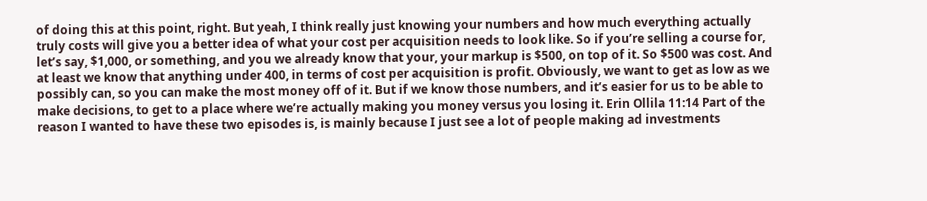of doing this at this point, right. But yeah, I think really just knowing your numbers and how much everything actually truly costs will give you a better idea of what your cost per acquisition needs to look like. So if you’re selling a course for, let’s say, $1,000, or something, and you we already know that your, your markup is $500, on top of it. So $500 was cost. And at least we know that anything under 400, in terms of cost per acquisition is profit. Obviously, we want to get as low as we possibly can, so you can make the most money off of it. But if we know those numbers, and it’s easier for us to be able to make decisions, to get to a place where we’re actually making you money versus you losing it. Erin Ollila 11:14 Part of the reason I wanted to have these two episodes is, is mainly because I just see a lot of people making ad investments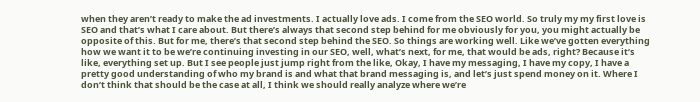when they aren’t ready to make the ad investments. I actually love ads. I come from the SEO world. So truly my my first love is SEO and that’s what I care about. But there’s always that second step behind for me obviously for you, you might actually be opposite of this. But for me, there’s that second step behind the SEO. So things are working well. Like we’ve gotten everything how we want it to be we’re continuing investing in our SEO, well, what’s next, for me, that would be ads, right? Because it’s like, everything set up. But I see people just jump right from the like, Okay, I have my messaging, I have my copy, I have a pretty good understanding of who my brand is and what that brand messaging is, and let’s just spend money on it. Where I don’t think that should be the case at all, I think we should really analyze where we’re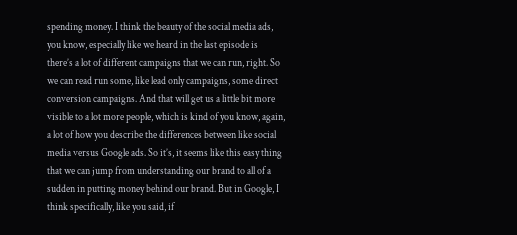spending money. I think the beauty of the social media ads, you know, especially like we heard in the last episode is there’s a lot of different campaigns that we can run, right. So we can read run some, like lead only campaigns, some direct conversion campaigns. And that will get us a little bit more visible to a lot more people, which is kind of you know, again, a lot of how you describe the differences between like social media versus Google ads. So it’s, it seems like this easy thing that we can jump from understanding our brand to all of a sudden in putting money behind our brand. But in Google, I think specifically, like you said, if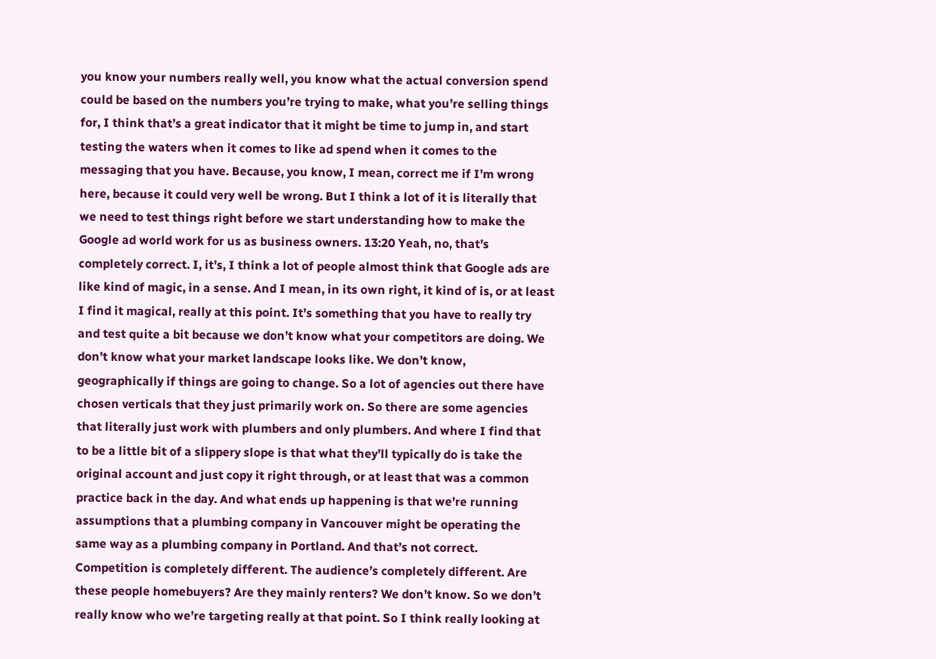you know your numbers really well, you know what the actual conversion spend could be based on the numbers you’re trying to make, what you’re selling things for, I think that’s a great indicator that it might be time to jump in, and start testing the waters when it comes to like ad spend when it comes to the messaging that you have. Because, you know, I mean, correct me if I’m wrong here, because it could very well be wrong. But I think a lot of it is literally that we need to test things right before we start understanding how to make the Google ad world work for us as business owners. 13:20 Yeah, no, that’s completely correct. I, it’s, I think a lot of people almost think that Google ads are like kind of magic, in a sense. And I mean, in its own right, it kind of is, or at least I find it magical, really at this point. It’s something that you have to really try and test quite a bit because we don’t know what your competitors are doing. We don’t know what your market landscape looks like. We don’t know, geographically if things are going to change. So a lot of agencies out there have chosen verticals that they just primarily work on. So there are some agencies that literally just work with plumbers and only plumbers. And where I find that to be a little bit of a slippery slope is that what they’ll typically do is take the original account and just copy it right through, or at least that was a common practice back in the day. And what ends up happening is that we’re running assumptions that a plumbing company in Vancouver might be operating the same way as a plumbing company in Portland. And that’s not correct. Competition is completely different. The audience’s completely different. Are these people homebuyers? Are they mainly renters? We don’t know. So we don’t really know who we’re targeting really at that point. So I think really looking at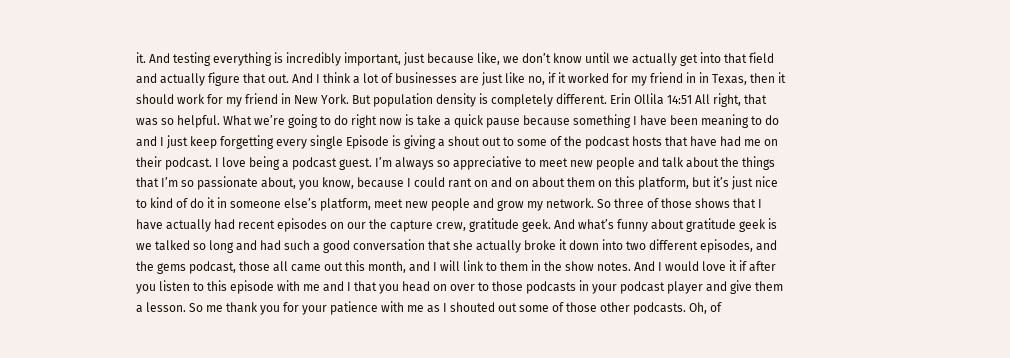it. And testing everything is incredibly important, just because like, we don’t know until we actually get into that field and actually figure that out. And I think a lot of businesses are just like no, if it worked for my friend in in Texas, then it should work for my friend in New York. But population density is completely different. Erin Ollila 14:51 All right, that was so helpful. What we’re going to do right now is take a quick pause because something I have been meaning to do and I just keep forgetting every single Episode is giving a shout out to some of the podcast hosts that have had me on their podcast. I love being a podcast guest. I’m always so appreciative to meet new people and talk about the things that I’m so passionate about, you know, because I could rant on and on about them on this platform, but it’s just nice to kind of do it in someone else’s platform, meet new people and grow my network. So three of those shows that I have actually had recent episodes on our the capture crew, gratitude geek. And what’s funny about gratitude geek is we talked so long and had such a good conversation that she actually broke it down into two different episodes, and the gems podcast, those all came out this month, and I will link to them in the show notes. And I would love it if after you listen to this episode with me and I that you head on over to those podcasts in your podcast player and give them a lesson. So me thank you for your patience with me as I shouted out some of those other podcasts. Oh, of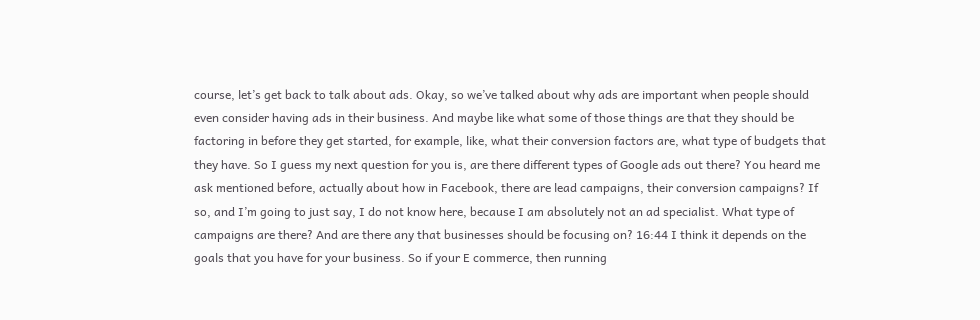course, let’s get back to talk about ads. Okay, so we’ve talked about why ads are important when people should even consider having ads in their business. And maybe like what some of those things are that they should be factoring in before they get started, for example, like, what their conversion factors are, what type of budgets that they have. So I guess my next question for you is, are there different types of Google ads out there? You heard me ask mentioned before, actually about how in Facebook, there are lead campaigns, their conversion campaigns? If so, and I’m going to just say, I do not know here, because I am absolutely not an ad specialist. What type of campaigns are there? And are there any that businesses should be focusing on? 16:44 I think it depends on the goals that you have for your business. So if your E commerce, then running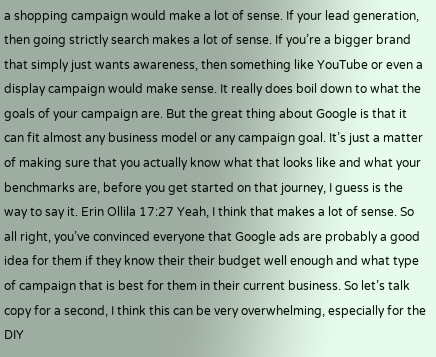a shopping campaign would make a lot of sense. If your lead generation, then going strictly search makes a lot of sense. If you’re a bigger brand that simply just wants awareness, then something like YouTube or even a display campaign would make sense. It really does boil down to what the goals of your campaign are. But the great thing about Google is that it can fit almost any business model or any campaign goal. It’s just a matter of making sure that you actually know what that looks like and what your benchmarks are, before you get started on that journey, I guess is the way to say it. Erin Ollila 17:27 Yeah, I think that makes a lot of sense. So all right, you’ve convinced everyone that Google ads are probably a good idea for them if they know their their budget well enough and what type of campaign that is best for them in their current business. So let’s talk copy for a second, I think this can be very overwhelming, especially for the DIY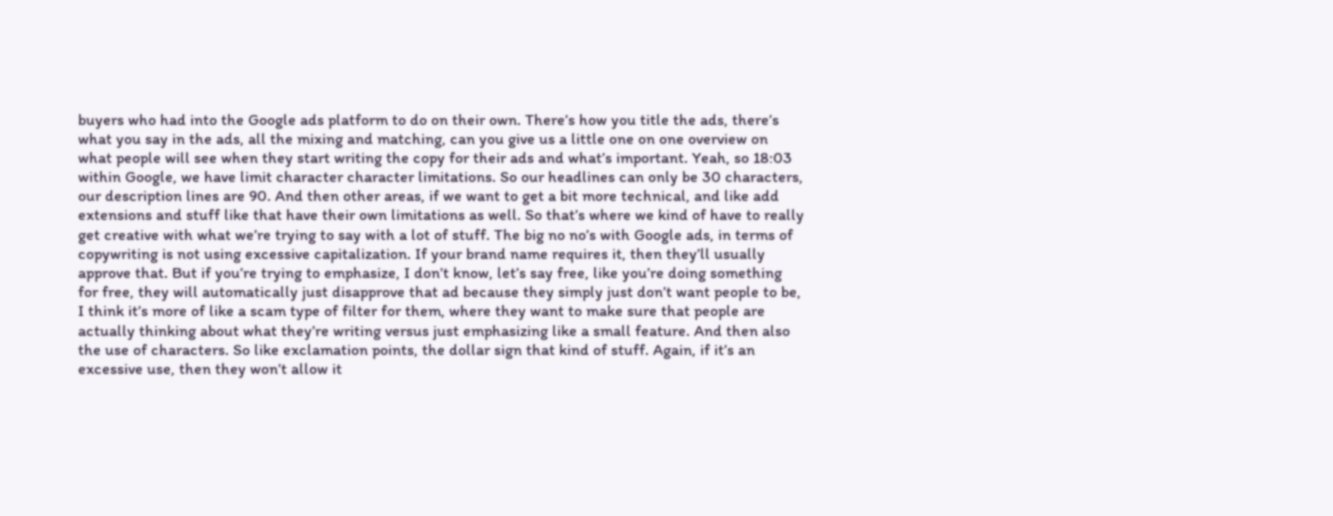buyers who had into the Google ads platform to do on their own. There’s how you title the ads, there’s what you say in the ads, all the mixing and matching, can you give us a little one on one overview on what people will see when they start writing the copy for their ads and what’s important. Yeah, so 18:03 within Google, we have limit character character limitations. So our headlines can only be 30 characters, our description lines are 90. And then other areas, if we want to get a bit more technical, and like add extensions and stuff like that have their own limitations as well. So that’s where we kind of have to really get creative with what we’re trying to say with a lot of stuff. The big no no’s with Google ads, in terms of copywriting is not using excessive capitalization. If your brand name requires it, then they’ll usually approve that. But if you’re trying to emphasize, I don’t know, let’s say free, like you’re doing something for free, they will automatically just disapprove that ad because they simply just don’t want people to be, I think it’s more of like a scam type of filter for them, where they want to make sure that people are actually thinking about what they’re writing versus just emphasizing like a small feature. And then also the use of characters. So like exclamation points, the dollar sign that kind of stuff. Again, if it’s an excessive use, then they won’t allow it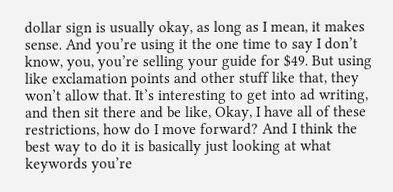dollar sign is usually okay, as long as I mean, it makes sense. And you’re using it the one time to say I don’t know, you, you’re selling your guide for $49. But using like exclamation points and other stuff like that, they won’t allow that. It’s interesting to get into ad writing, and then sit there and be like, Okay, I have all of these restrictions, how do I move forward? And I think the best way to do it is basically just looking at what keywords you’re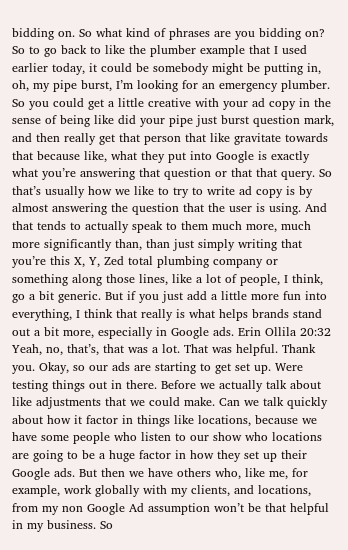bidding on. So what kind of phrases are you bidding on? So to go back to like the plumber example that I used earlier today, it could be somebody might be putting in, oh, my pipe burst, I’m looking for an emergency plumber. So you could get a little creative with your ad copy in the sense of being like did your pipe just burst question mark, and then really get that person that like gravitate towards that because like, what they put into Google is exactly what you’re answering that question or that that query. So that’s usually how we like to try to write ad copy is by almost answering the question that the user is using. And that tends to actually speak to them much more, much more significantly than, than just simply writing that you’re this X, Y, Zed total plumbing company or something along those lines, like a lot of people, I think, go a bit generic. But if you just add a little more fun into everything, I think that really is what helps brands stand out a bit more, especially in Google ads. Erin Ollila 20:32 Yeah, no, that’s, that was a lot. That was helpful. Thank you. Okay, so our ads are starting to get set up. Were testing things out in there. Before we actually talk about like adjustments that we could make. Can we talk quickly about how it factor in things like locations, because we have some people who listen to our show who locations are going to be a huge factor in how they set up their Google ads. But then we have others who, like me, for example, work globally with my clients, and locations, from my non Google Ad assumption won’t be that helpful in my business. So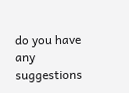do you have any suggestions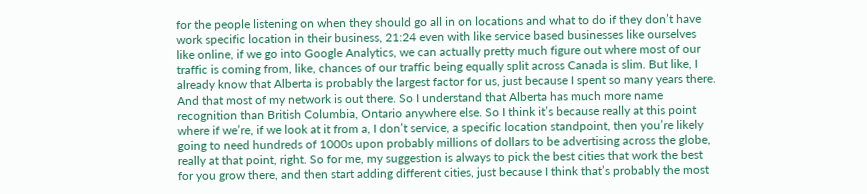for the people listening on when they should go all in on locations and what to do if they don’t have work specific location in their business, 21:24 even with like service based businesses like ourselves like online, if we go into Google Analytics, we can actually pretty much figure out where most of our traffic is coming from, like, chances of our traffic being equally split across Canada is slim. But like, I already know that Alberta is probably the largest factor for us, just because I spent so many years there. And that most of my network is out there. So I understand that Alberta has much more name recognition than British Columbia, Ontario anywhere else. So I think it’s because really at this point where if we’re, if we look at it from a, I don’t service, a specific location standpoint, then you’re likely going to need hundreds of 1000s upon probably millions of dollars to be advertising across the globe, really at that point, right. So for me, my suggestion is always to pick the best cities that work the best for you grow there, and then start adding different cities, just because I think that’s probably the most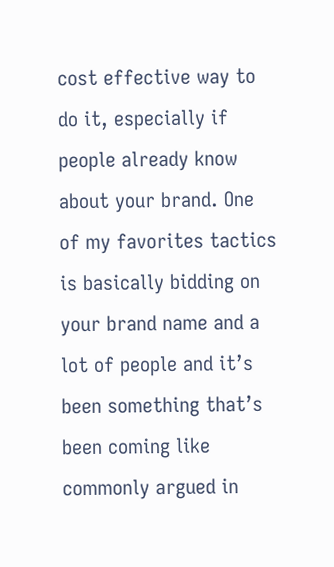cost effective way to do it, especially if people already know about your brand. One of my favorites tactics is basically bidding on your brand name and a lot of people and it’s been something that’s been coming like commonly argued in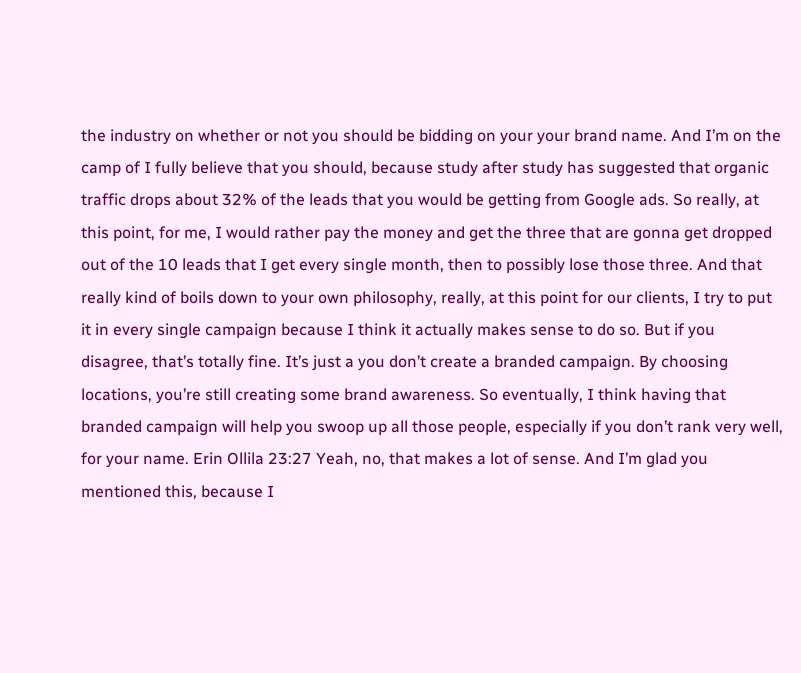the industry on whether or not you should be bidding on your your brand name. And I’m on the camp of I fully believe that you should, because study after study has suggested that organic traffic drops about 32% of the leads that you would be getting from Google ads. So really, at this point, for me, I would rather pay the money and get the three that are gonna get dropped out of the 10 leads that I get every single month, then to possibly lose those three. And that really kind of boils down to your own philosophy, really, at this point for our clients, I try to put it in every single campaign because I think it actually makes sense to do so. But if you disagree, that’s totally fine. It’s just a you don’t create a branded campaign. By choosing locations, you’re still creating some brand awareness. So eventually, I think having that branded campaign will help you swoop up all those people, especially if you don’t rank very well, for your name. Erin Ollila 23:27 Yeah, no, that makes a lot of sense. And I’m glad you mentioned this, because I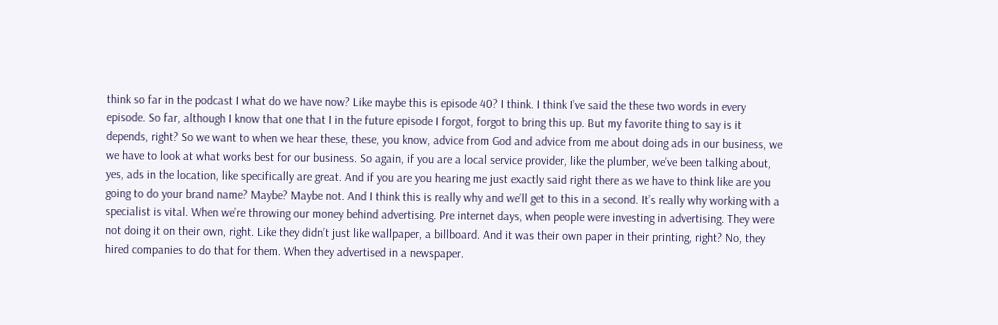think so far in the podcast I what do we have now? Like maybe this is episode 40? I think. I think I’ve said the these two words in every episode. So far, although I know that one that I in the future episode I forgot, forgot to bring this up. But my favorite thing to say is it depends, right? So we want to when we hear these, these, you know, advice from God and advice from me about doing ads in our business, we we have to look at what works best for our business. So again, if you are a local service provider, like the plumber, we’ve been talking about, yes, ads in the location, like specifically are great. And if you are you hearing me just exactly said right there as we have to think like are you going to do your brand name? Maybe? Maybe not. And I think this is really why and we’ll get to this in a second. It’s really why working with a specialist is vital. When we’re throwing our money behind advertising. Pre internet days, when people were investing in advertising. They were not doing it on their own, right. Like they didn’t just like wallpaper, a billboard. And it was their own paper in their printing, right? No, they hired companies to do that for them. When they advertised in a newspaper.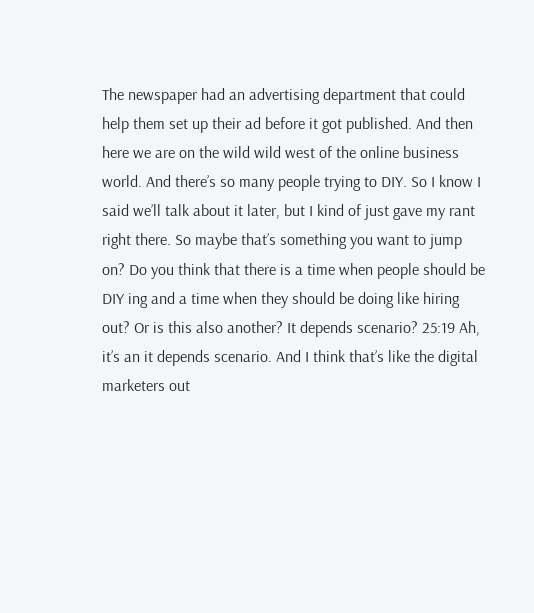The newspaper had an advertising department that could help them set up their ad before it got published. And then here we are on the wild wild west of the online business world. And there’s so many people trying to DIY. So I know I said we’ll talk about it later, but I kind of just gave my rant right there. So maybe that’s something you want to jump on? Do you think that there is a time when people should be DIY ing and a time when they should be doing like hiring out? Or is this also another? It depends scenario? 25:19 Ah, it’s an it depends scenario. And I think that’s like the digital marketers out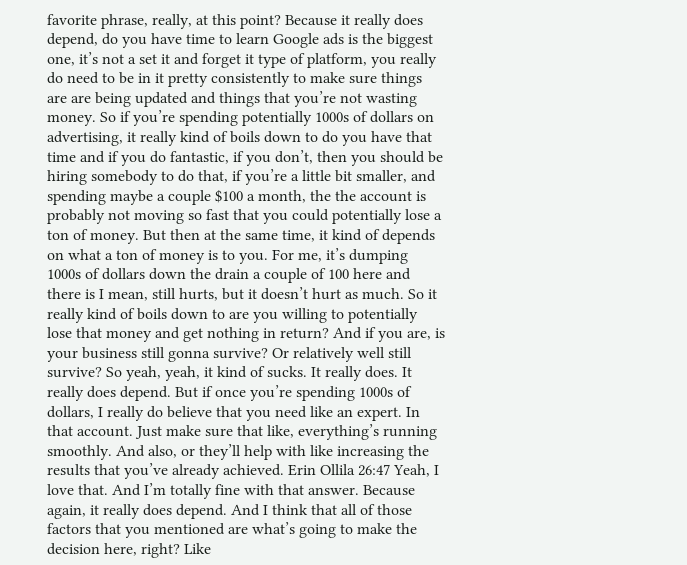favorite phrase, really, at this point? Because it really does depend, do you have time to learn Google ads is the biggest one, it’s not a set it and forget it type of platform, you really do need to be in it pretty consistently to make sure things are are being updated and things that you’re not wasting money. So if you’re spending potentially 1000s of dollars on advertising, it really kind of boils down to do you have that time and if you do fantastic, if you don’t, then you should be hiring somebody to do that, if you’re a little bit smaller, and spending maybe a couple $100 a month, the the account is probably not moving so fast that you could potentially lose a ton of money. But then at the same time, it kind of depends on what a ton of money is to you. For me, it’s dumping 1000s of dollars down the drain a couple of 100 here and there is I mean, still hurts, but it doesn’t hurt as much. So it really kind of boils down to are you willing to potentially lose that money and get nothing in return? And if you are, is your business still gonna survive? Or relatively well still survive? So yeah, yeah, it kind of sucks. It really does. It really does depend. But if once you’re spending 1000s of dollars, I really do believe that you need like an expert. In that account. Just make sure that like, everything’s running smoothly. And also, or they’ll help with like increasing the results that you’ve already achieved. Erin Ollila 26:47 Yeah, I love that. And I’m totally fine with that answer. Because again, it really does depend. And I think that all of those factors that you mentioned are what’s going to make the decision here, right? Like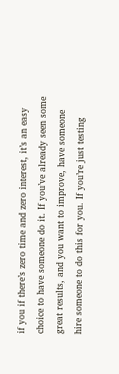if you if there’s zero time and zero interest, it’s an easy choice to have someone do it. If you’ve already seen some great results, and you want to improve, have someone hire someone to do this for you. If you’re just testing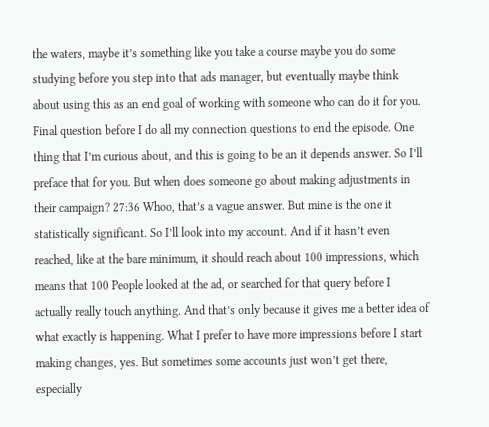the waters, maybe it’s something like you take a course maybe you do some studying before you step into that ads manager, but eventually maybe think about using this as an end goal of working with someone who can do it for you. Final question before I do all my connection questions to end the episode. One thing that I’m curious about, and this is going to be an it depends answer. So I’ll preface that for you. But when does someone go about making adjustments in their campaign? 27:36 Whoo, that’s a vague answer. But mine is the one it statistically significant. So I’ll look into my account. And if it hasn’t even reached, like at the bare minimum, it should reach about 100 impressions, which means that 100 People looked at the ad, or searched for that query before I actually really touch anything. And that’s only because it gives me a better idea of what exactly is happening. What I prefer to have more impressions before I start making changes, yes. But sometimes some accounts just won’t get there, especially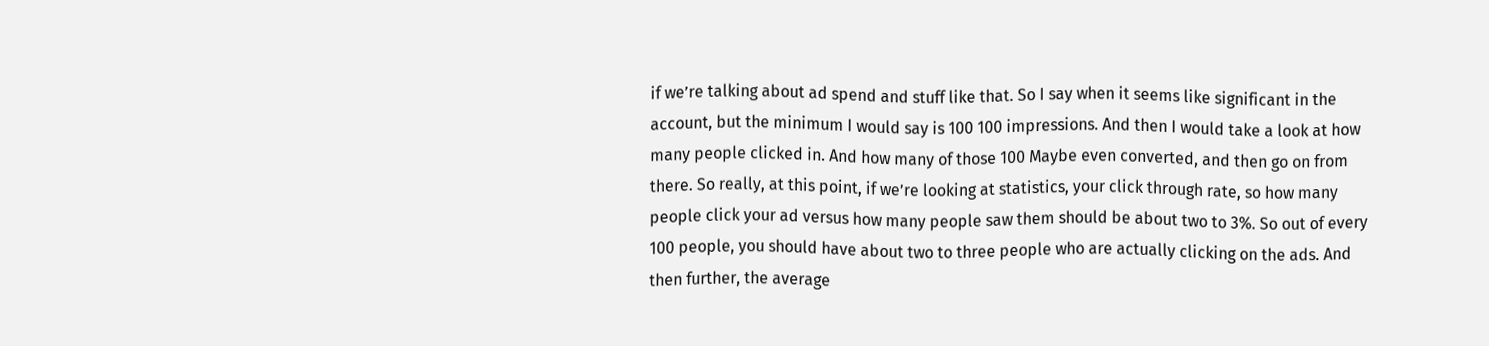if we’re talking about ad spend and stuff like that. So I say when it seems like significant in the account, but the minimum I would say is 100 100 impressions. And then I would take a look at how many people clicked in. And how many of those 100 Maybe even converted, and then go on from there. So really, at this point, if we’re looking at statistics, your click through rate, so how many people click your ad versus how many people saw them should be about two to 3%. So out of every 100 people, you should have about two to three people who are actually clicking on the ads. And then further, the average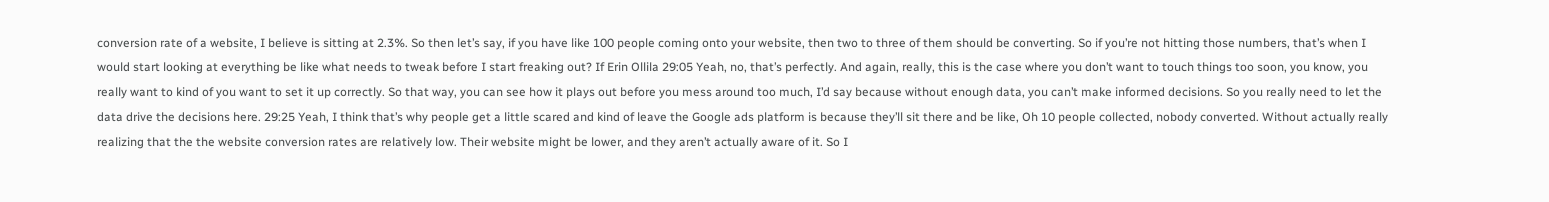conversion rate of a website, I believe is sitting at 2.3%. So then let’s say, if you have like 100 people coming onto your website, then two to three of them should be converting. So if you’re not hitting those numbers, that’s when I would start looking at everything be like what needs to tweak before I start freaking out? If Erin Ollila 29:05 Yeah, no, that’s perfectly. And again, really, this is the case where you don’t want to touch things too soon, you know, you really want to kind of you want to set it up correctly. So that way, you can see how it plays out before you mess around too much, I’d say because without enough data, you can’t make informed decisions. So you really need to let the data drive the decisions here. 29:25 Yeah, I think that’s why people get a little scared and kind of leave the Google ads platform is because they’ll sit there and be like, Oh 10 people collected, nobody converted. Without actually really realizing that the the website conversion rates are relatively low. Their website might be lower, and they aren’t actually aware of it. So I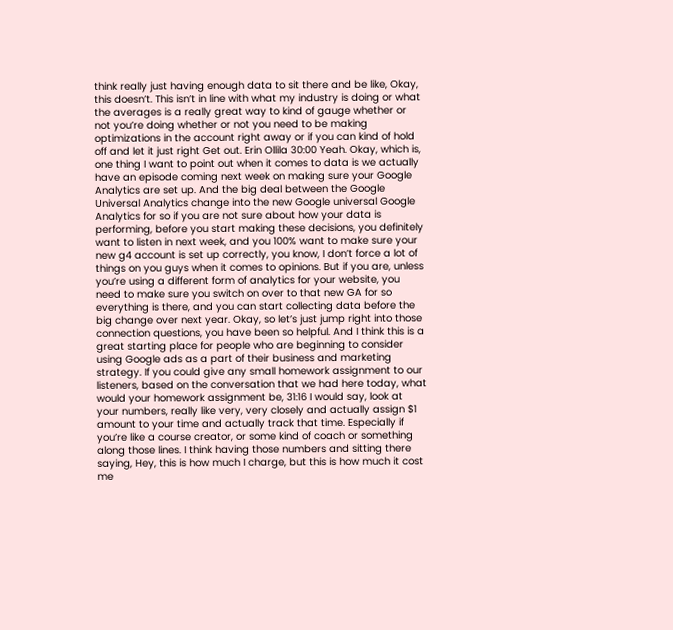think really just having enough data to sit there and be like, Okay, this doesn’t. This isn’t in line with what my industry is doing or what the averages is a really great way to kind of gauge whether or not you’re doing whether or not you need to be making optimizations in the account right away or if you can kind of hold off and let it just right Get out. Erin Ollila 30:00 Yeah. Okay, which is, one thing I want to point out when it comes to data is we actually have an episode coming next week on making sure your Google Analytics are set up. And the big deal between the Google Universal Analytics change into the new Google universal Google Analytics for so if you are not sure about how your data is performing, before you start making these decisions, you definitely want to listen in next week, and you 100% want to make sure your new g4 account is set up correctly, you know, I don’t force a lot of things on you guys when it comes to opinions. But if you are, unless you’re using a different form of analytics for your website, you need to make sure you switch on over to that new GA for so everything is there, and you can start collecting data before the big change over next year. Okay, so let’s just jump right into those connection questions, you have been so helpful. And I think this is a great starting place for people who are beginning to consider using Google ads as a part of their business and marketing strategy. If you could give any small homework assignment to our listeners, based on the conversation that we had here today, what would your homework assignment be, 31:16 I would say, look at your numbers, really like very, very closely and actually assign $1 amount to your time and actually track that time. Especially if you’re like a course creator, or some kind of coach or something along those lines. I think having those numbers and sitting there saying, Hey, this is how much I charge, but this is how much it cost me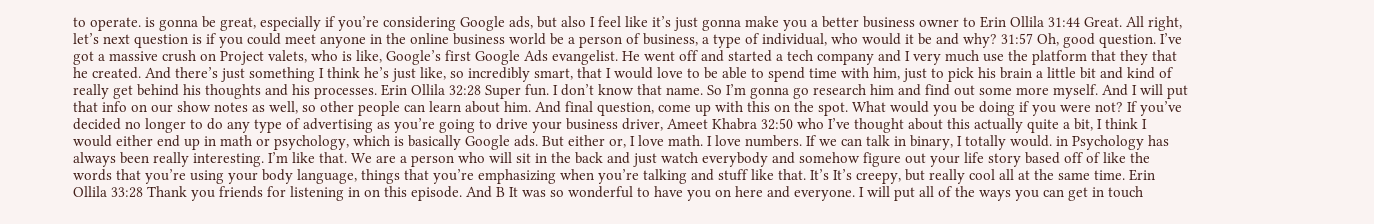to operate. is gonna be great, especially if you’re considering Google ads, but also I feel like it’s just gonna make you a better business owner to Erin Ollila 31:44 Great. All right, let’s next question is if you could meet anyone in the online business world be a person of business, a type of individual, who would it be and why? 31:57 Oh, good question. I’ve got a massive crush on Project valets, who is like, Google’s first Google Ads evangelist. He went off and started a tech company and I very much use the platform that they that he created. And there’s just something I think he’s just like, so incredibly smart, that I would love to be able to spend time with him, just to pick his brain a little bit and kind of really get behind his thoughts and his processes. Erin Ollila 32:28 Super fun. I don’t know that name. So I’m gonna go research him and find out some more myself. And I will put that info on our show notes as well, so other people can learn about him. And final question, come up with this on the spot. What would you be doing if you were not? If you’ve decided no longer to do any type of advertising as you’re going to drive your business driver, Ameet Khabra 32:50 who I’ve thought about this actually quite a bit, I think I would either end up in math or psychology, which is basically Google ads. But either or, I love math. I love numbers. If we can talk in binary, I totally would. in Psychology has always been really interesting. I’m like that. We are a person who will sit in the back and just watch everybody and somehow figure out your life story based off of like the words that you’re using your body language, things that you’re emphasizing when you’re talking and stuff like that. It’s It’s creepy, but really cool all at the same time. Erin Ollila 33:28 Thank you friends for listening in on this episode. And B It was so wonderful to have you on here and everyone. I will put all of the ways you can get in touch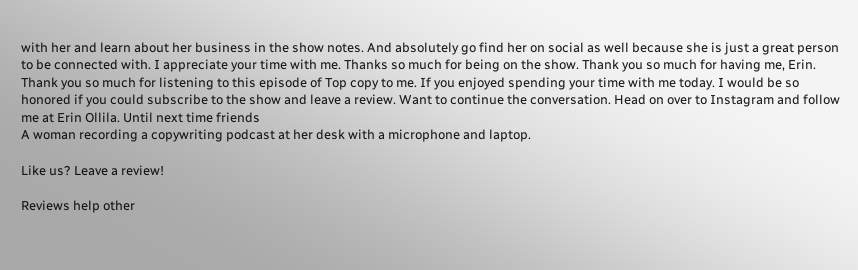with her and learn about her business in the show notes. And absolutely go find her on social as well because she is just a great person to be connected with. I appreciate your time with me. Thanks so much for being on the show. Thank you so much for having me, Erin. Thank you so much for listening to this episode of Top copy to me. If you enjoyed spending your time with me today. I would be so honored if you could subscribe to the show and leave a review. Want to continue the conversation. Head on over to Instagram and follow me at Erin Ollila. Until next time friends
A woman recording a copywriting podcast at her desk with a microphone and laptop.

Like us? Leave a review!

Reviews help other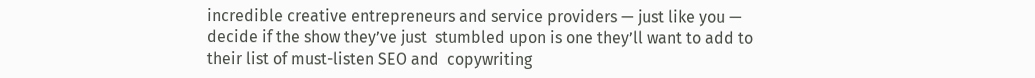incredible creative entrepreneurs and service providers — just like you — decide if the show they’ve just  stumbled upon is one they’ll want to add to their list of must-listen SEO and  copywriting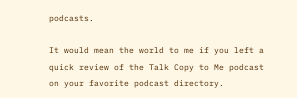podcasts.

It would mean the world to me if you left a quick review of the Talk Copy to Me podcast on your favorite podcast directory.